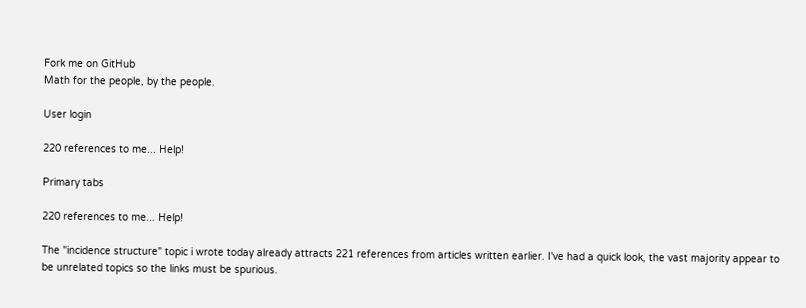Fork me on GitHub
Math for the people, by the people.

User login

220 references to me... Help!

Primary tabs

220 references to me... Help!

The "incidence structure" topic i wrote today already attracts 221 references from articles written earlier. I've had a quick look, the vast majority appear to be unrelated topics so the links must be spurious.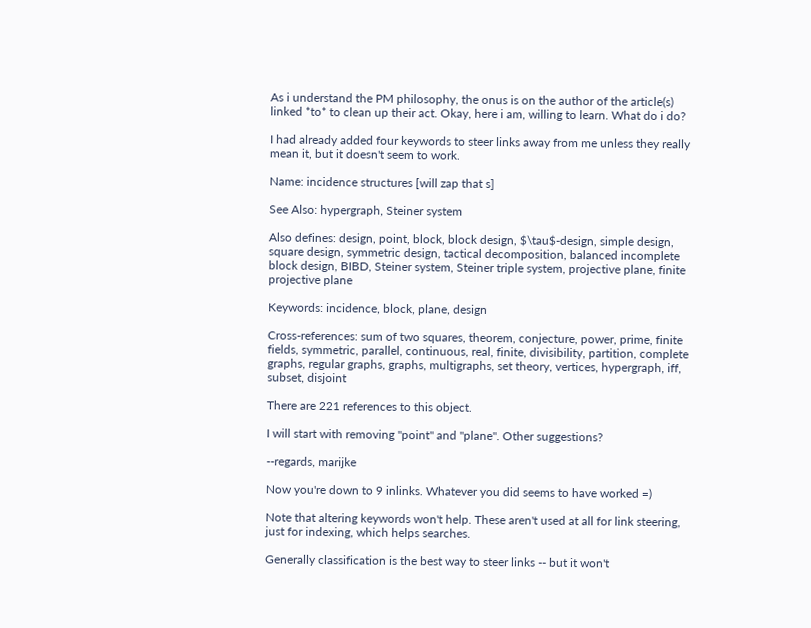As i understand the PM philosophy, the onus is on the author of the article(s) linked *to* to clean up their act. Okay, here i am, willing to learn. What do i do?

I had already added four keywords to steer links away from me unless they really mean it, but it doesn't seem to work.

Name: incidence structures [will zap that s]

See Also: hypergraph, Steiner system

Also defines: design, point, block, block design, $\tau$-design, simple design, square design, symmetric design, tactical decomposition, balanced incomplete block design, BIBD, Steiner system, Steiner triple system, projective plane, finite projective plane

Keywords: incidence, block, plane, design

Cross-references: sum of two squares, theorem, conjecture, power, prime, finite fields, symmetric, parallel, continuous, real, finite, divisibility, partition, complete graphs, regular graphs, graphs, multigraphs, set theory, vertices, hypergraph, iff, subset, disjoint

There are 221 references to this object.

I will start with removing "point" and "plane". Other suggestions?

--regards, marijke

Now you're down to 9 inlinks. Whatever you did seems to have worked =)

Note that altering keywords won't help. These aren't used at all for link steering, just for indexing, which helps searches.

Generally classification is the best way to steer links -- but it won't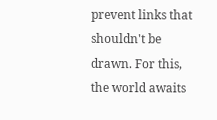prevent links that shouldn't be drawn. For this, the world awaits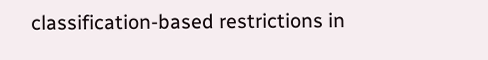classification-based restrictions in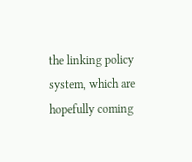the linking policy system, which are hopefully coming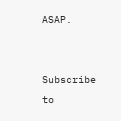ASAP.


Subscribe to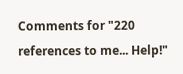Comments for "220 references to me... Help!"